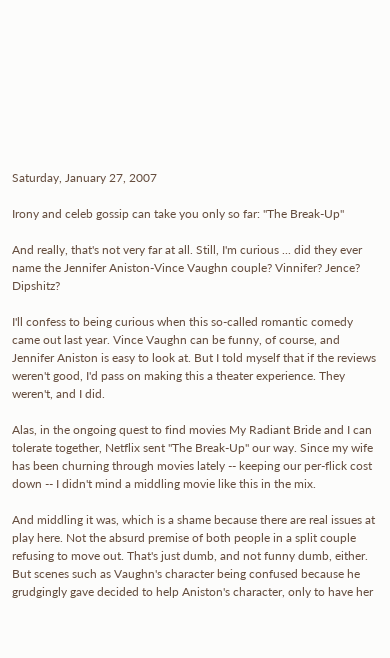Saturday, January 27, 2007

Irony and celeb gossip can take you only so far: "The Break-Up"

And really, that's not very far at all. Still, I'm curious ... did they ever name the Jennifer Aniston-Vince Vaughn couple? Vinnifer? Jence? Dipshitz?

I'll confess to being curious when this so-called romantic comedy came out last year. Vince Vaughn can be funny, of course, and Jennifer Aniston is easy to look at. But I told myself that if the reviews weren't good, I'd pass on making this a theater experience. They weren't, and I did.

Alas, in the ongoing quest to find movies My Radiant Bride and I can tolerate together, Netflix sent "The Break-Up" our way. Since my wife has been churning through movies lately -- keeping our per-flick cost down -- I didn't mind a middling movie like this in the mix.

And middling it was, which is a shame because there are real issues at play here. Not the absurd premise of both people in a split couple refusing to move out. That's just dumb, and not funny dumb, either. But scenes such as Vaughn's character being confused because he grudgingly gave decided to help Aniston's character, only to have her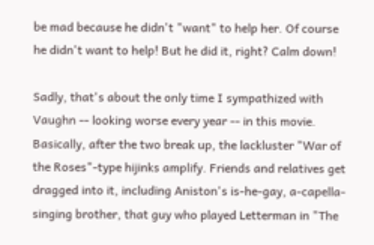be mad because he didn't "want" to help her. Of course he didn't want to help! But he did it, right? Calm down!

Sadly, that's about the only time I sympathized with Vaughn -- looking worse every year -- in this movie. Basically, after the two break up, the lackluster "War of the Roses"-type hijinks amplify. Friends and relatives get dragged into it, including Aniston's is-he-gay, a-capella-singing brother, that guy who played Letterman in "The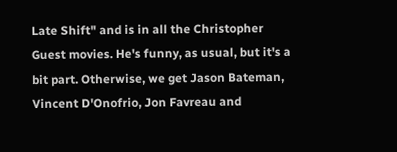Late Shift" and is in all the Christopher Guest movies. He's funny, as usual, but it's a bit part. Otherwise, we get Jason Bateman, Vincent D'Onofrio, Jon Favreau and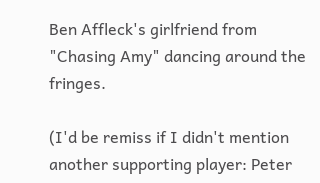Ben Affleck's girlfriend from "Chasing Amy" dancing around the fringes.

(I'd be remiss if I didn't mention another supporting player: Peter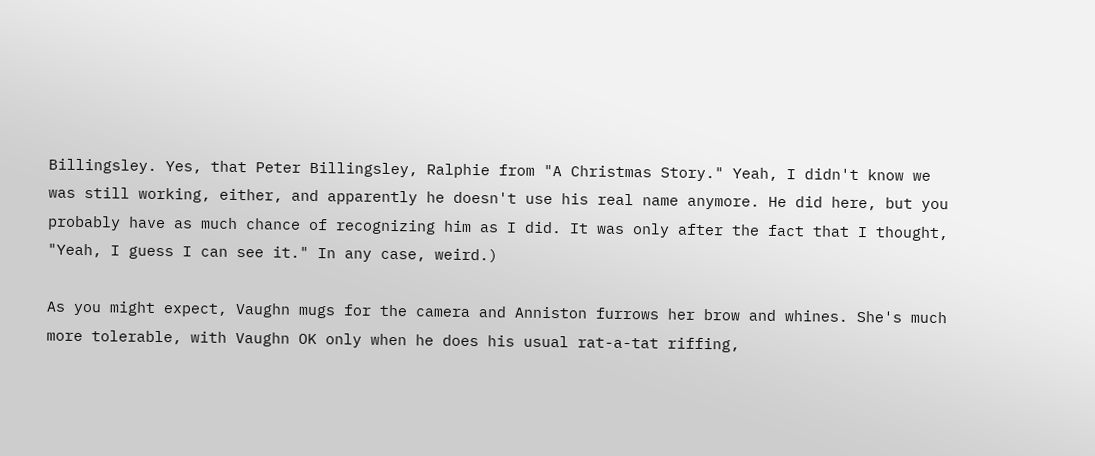Billingsley. Yes, that Peter Billingsley, Ralphie from "A Christmas Story." Yeah, I didn't know we was still working, either, and apparently he doesn't use his real name anymore. He did here, but you probably have as much chance of recognizing him as I did. It was only after the fact that I thought, "Yeah, I guess I can see it." In any case, weird.)

As you might expect, Vaughn mugs for the camera and Anniston furrows her brow and whines. She's much more tolerable, with Vaughn OK only when he does his usual rat-a-tat riffing,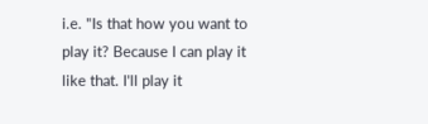i.e. "Is that how you want to play it? Because I can play it like that. I'll play it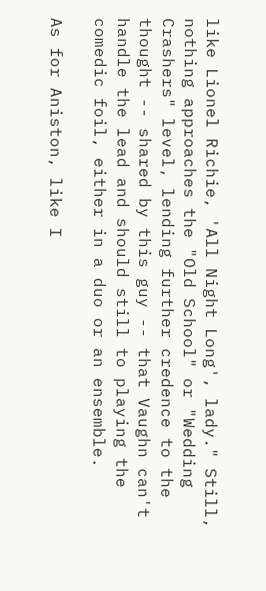like Lionel Richie, 'All Night Long', lady." Still, nothing approaches the "Old School" or "Wedding Crashers" level, lending further credence to the thought -- shared by this guy -- that Vaughn can't handle the lead and should still to playing the comedic foil, either in a duo or an ensemble.

As for Aniston, like I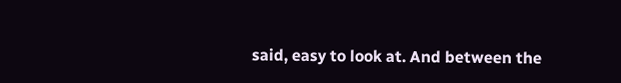said, easy to look at. And between the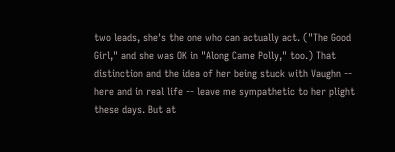two leads, she's the one who can actually act. ("The Good Girl," and she was OK in "Along Came Polly," too.) That distinction and the idea of her being stuck with Vaughn -- here and in real life -- leave me sympathetic to her plight these days. But at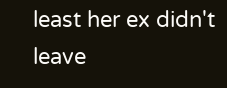least her ex didn't leave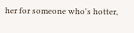her for someone who's hotter,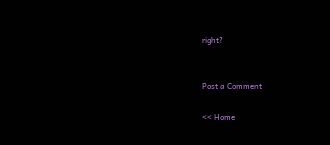right?


Post a Comment

<< Home